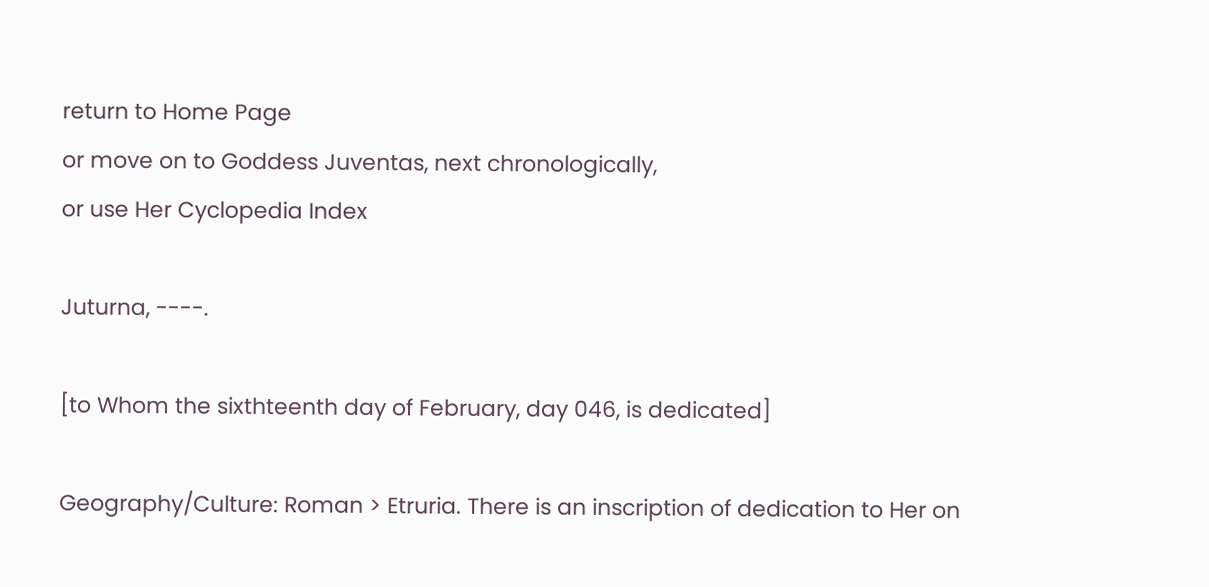return to Home Page
or move on to Goddess Juventas, next chronologically,
or use Her Cyclopedia Index

Juturna, ----.

[to Whom the sixthteenth day of February, day 046, is dedicated]

Geography/Culture: Roman > Etruria. There is an inscription of dedication to Her on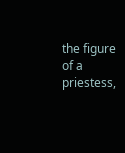the figure of a priestess,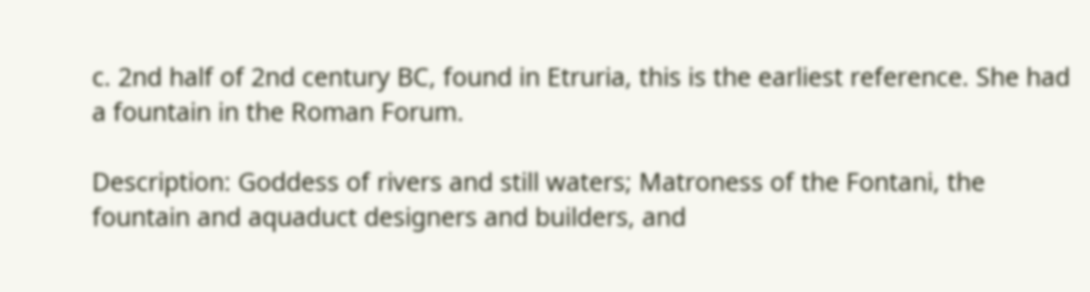c. 2nd half of 2nd century BC, found in Etruria, this is the earliest reference. She had a fountain in the Roman Forum.

Description: Goddess of rivers and still waters; Matroness of the Fontani, the fountain and aquaduct designers and builders, and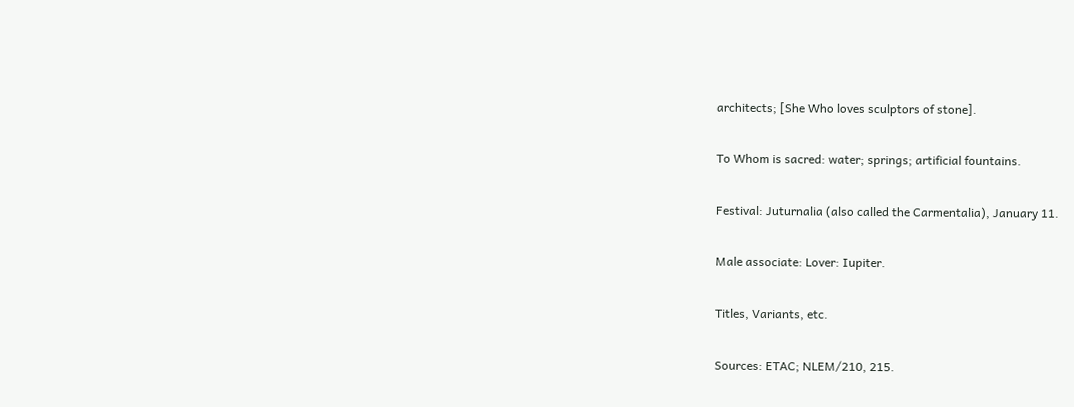architects; [She Who loves sculptors of stone].

To Whom is sacred: water; springs; artificial fountains.

Festival: Juturnalia (also called the Carmentalia), January 11.

Male associate: Lover: Iupiter.

Titles, Variants, etc.

Sources: ETAC; NLEM/210, 215.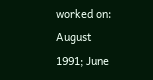worked on: August 1991; June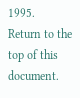1995.
Return to the top of this document.